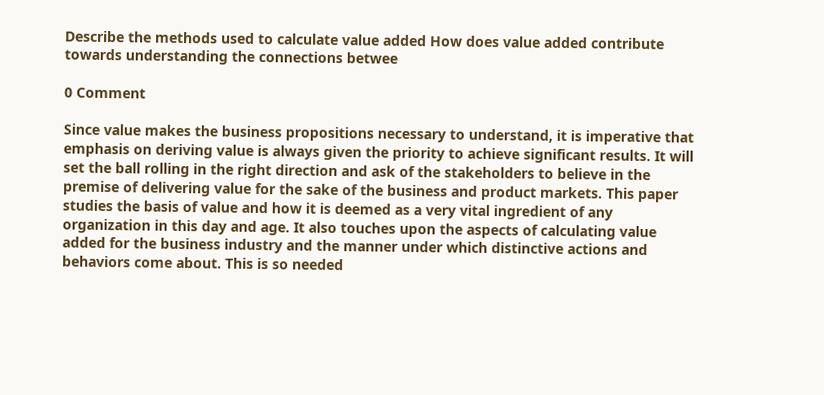Describe the methods used to calculate value added How does value added contribute towards understanding the connections betwee

0 Comment

Since value makes the business propositions necessary to understand, it is imperative that emphasis on deriving value is always given the priority to achieve significant results. It will set the ball rolling in the right direction and ask of the stakeholders to believe in the premise of delivering value for the sake of the business and product markets. This paper studies the basis of value and how it is deemed as a very vital ingredient of any organization in this day and age. It also touches upon the aspects of calculating value added for the business industry and the manner under which distinctive actions and behaviors come about. This is so needed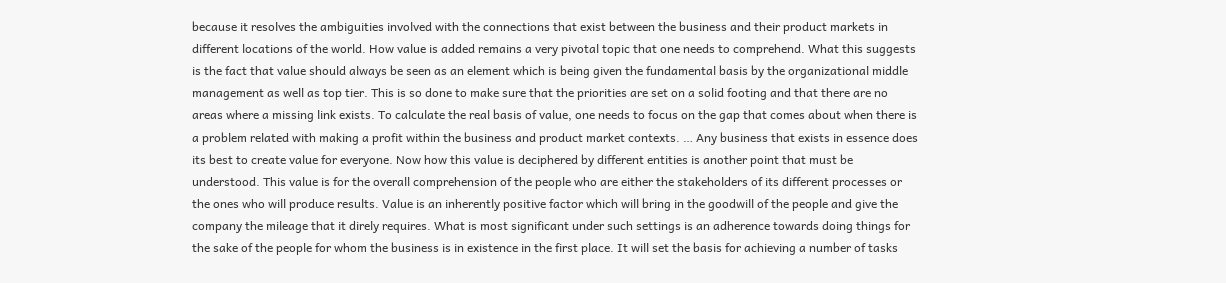because it resolves the ambiguities involved with the connections that exist between the business and their product markets in different locations of the world. How value is added remains a very pivotal topic that one needs to comprehend. What this suggests is the fact that value should always be seen as an element which is being given the fundamental basis by the organizational middle management as well as top tier. This is so done to make sure that the priorities are set on a solid footing and that there are no areas where a missing link exists. To calculate the real basis of value, one needs to focus on the gap that comes about when there is a problem related with making a profit within the business and product market contexts. … Any business that exists in essence does its best to create value for everyone. Now how this value is deciphered by different entities is another point that must be understood. This value is for the overall comprehension of the people who are either the stakeholders of its different processes or the ones who will produce results. Value is an inherently positive factor which will bring in the goodwill of the people and give the company the mileage that it direly requires. What is most significant under such settings is an adherence towards doing things for the sake of the people for whom the business is in existence in the first place. It will set the basis for achieving a number of tasks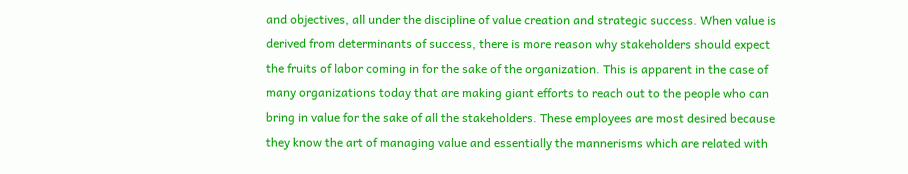and objectives, all under the discipline of value creation and strategic success. When value is derived from determinants of success, there is more reason why stakeholders should expect the fruits of labor coming in for the sake of the organization. This is apparent in the case of many organizations today that are making giant efforts to reach out to the people who can bring in value for the sake of all the stakeholders. These employees are most desired because they know the art of managing value and essentially the mannerisms which are related with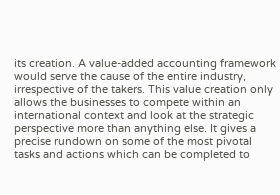its creation. A value-added accounting framework would serve the cause of the entire industry, irrespective of the takers. This value creation only allows the businesses to compete within an international context and look at the strategic perspective more than anything else. It gives a precise rundown on some of the most pivotal tasks and actions which can be completed to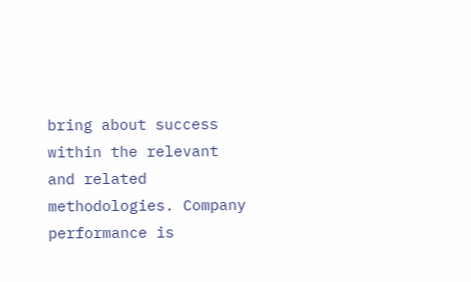bring about success within the relevant and related methodologies. Company performance is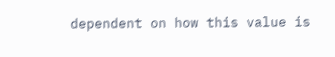dependent on how this value is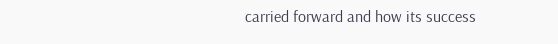carried forward and how its success